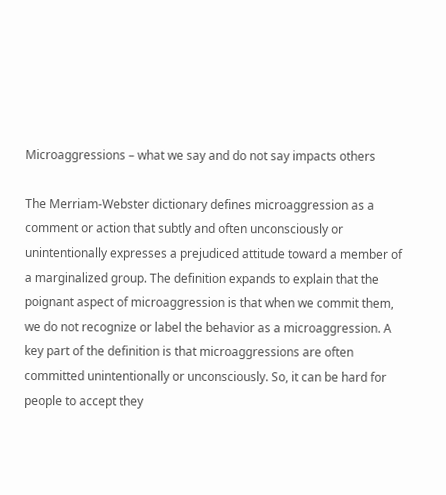Microaggressions – what we say and do not say impacts others

The Merriam-Webster dictionary defines microaggression as a comment or action that subtly and often unconsciously or unintentionally expresses a prejudiced attitude toward a member of a marginalized group. The definition expands to explain that the poignant aspect of microaggression is that when we commit them, we do not recognize or label the behavior as a microaggression. A key part of the definition is that microaggressions are often committed unintentionally or unconsciously. So, it can be hard for people to accept they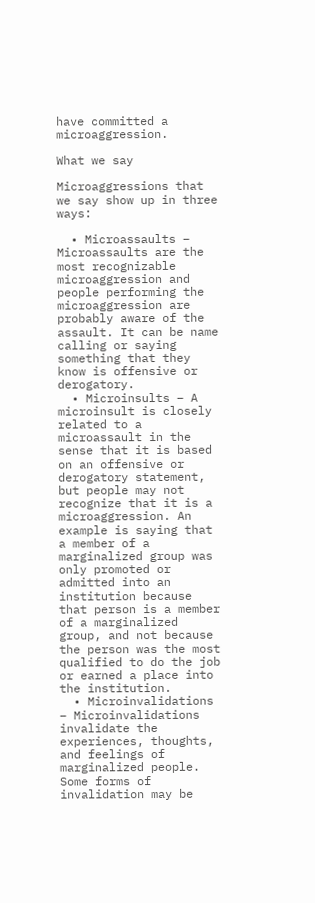have committed a microaggression.

What we say

Microaggressions that we say show up in three ways:

  • Microassaults – Microassaults are the most recognizable microaggression and people performing the microaggression are probably aware of the assault. It can be name calling or saying something that they know is offensive or derogatory.
  • Microinsults – A microinsult is closely related to a microassault in the sense that it is based on an offensive or derogatory statement, but people may not recognize that it is a microaggression. An example is saying that a member of a marginalized group was only promoted or admitted into an institution because that person is a member of a marginalized group, and not because the person was the most qualified to do the job or earned a place into the institution.
  • Microinvalidations – Microinvalidations invalidate the experiences, thoughts, and feelings of marginalized people. Some forms of invalidation may be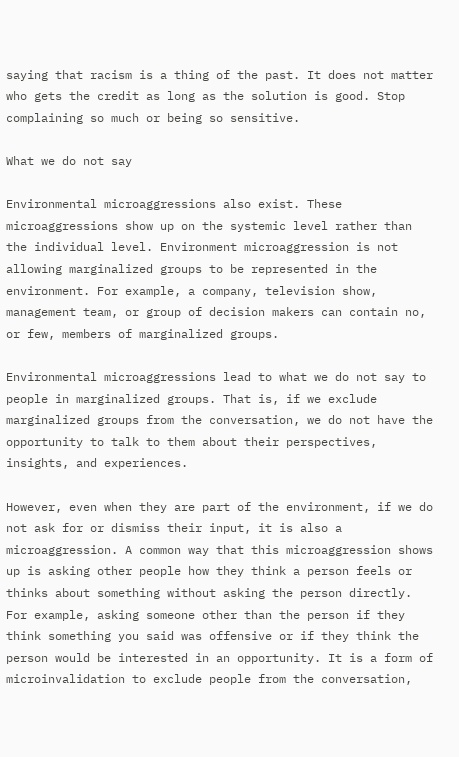saying that racism is a thing of the past. It does not matter who gets the credit as long as the solution is good. Stop complaining so much or being so sensitive.

What we do not say

Environmental microaggressions also exist. These microaggressions show up on the systemic level rather than the individual level. Environment microaggression is not allowing marginalized groups to be represented in the environment. For example, a company, television show, management team, or group of decision makers can contain no, or few, members of marginalized groups.

Environmental microaggressions lead to what we do not say to people in marginalized groups. That is, if we exclude marginalized groups from the conversation, we do not have the opportunity to talk to them about their perspectives, insights, and experiences.

However, even when they are part of the environment, if we do not ask for or dismiss their input, it is also a microaggression. A common way that this microaggression shows up is asking other people how they think a person feels or thinks about something without asking the person directly. For example, asking someone other than the person if they think something you said was offensive or if they think the person would be interested in an opportunity. It is a form of microinvalidation to exclude people from the conversation,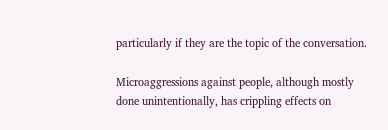particularly if they are the topic of the conversation.

Microaggressions against people, although mostly done unintentionally, has crippling effects on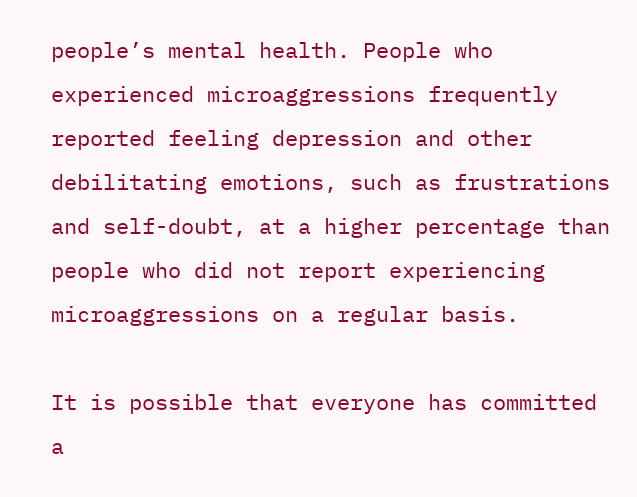people’s mental health. People who experienced microaggressions frequently reported feeling depression and other debilitating emotions, such as frustrations and self-doubt, at a higher percentage than people who did not report experiencing microaggressions on a regular basis.

It is possible that everyone has committed a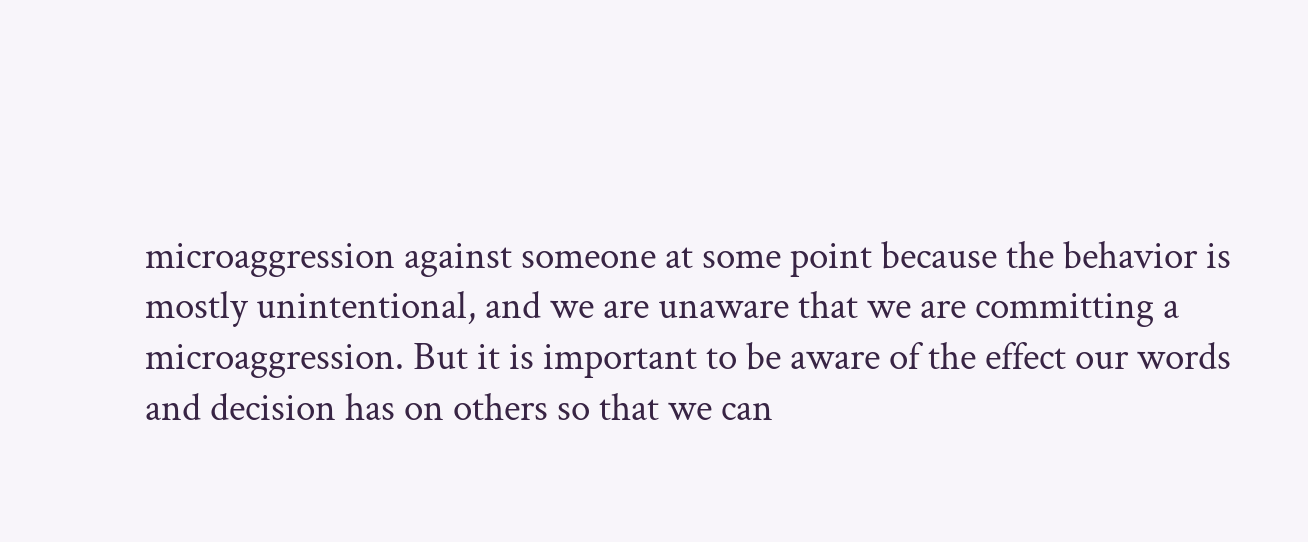microaggression against someone at some point because the behavior is mostly unintentional, and we are unaware that we are committing a microaggression. But it is important to be aware of the effect our words and decision has on others so that we can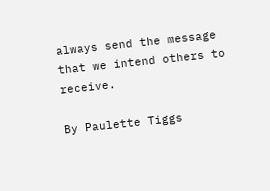always send the message that we intend others to receive.

By Paulette Tiggs